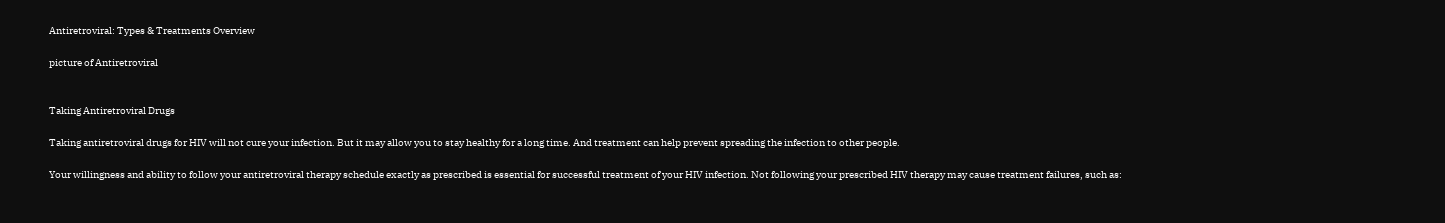Antiretroviral: Types & Treatments Overview

picture of Antiretroviral


Taking Antiretroviral Drugs

Taking antiretroviral drugs for HIV will not cure your infection. But it may allow you to stay healthy for a long time. And treatment can help prevent spreading the infection to other people.

Your willingness and ability to follow your antiretroviral therapy schedule exactly as prescribed is essential for successful treatment of your HIV infection. Not following your prescribed HIV therapy may cause treatment failures, such as: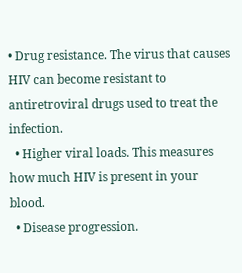• Drug resistance. The virus that causes HIV can become resistant to antiretroviral drugs used to treat the infection.
  • Higher viral loads. This measures how much HIV is present in your blood.
  • Disease progression.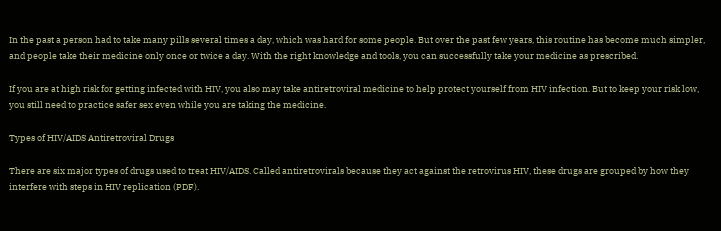In the past a person had to take many pills several times a day, which was hard for some people. But over the past few years, this routine has become much simpler, and people take their medicine only once or twice a day. With the right knowledge and tools, you can successfully take your medicine as prescribed.

If you are at high risk for getting infected with HIV, you also may take antiretroviral medicine to help protect yourself from HIV infection. But to keep your risk low, you still need to practice safer sex even while you are taking the medicine.

Types of HIV/AIDS Antiretroviral Drugs

There are six major types of drugs used to treat HIV/AIDS. Called antiretrovirals because they act against the retrovirus HIV, these drugs are grouped by how they interfere with steps in HIV replication (PDF).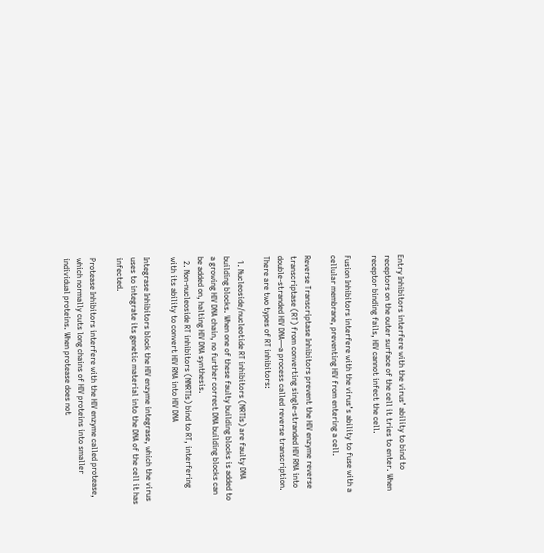Entry Inhibitors interfere with the virus’ ability to bind to receptors on the outer surface of the cell it tries to enter. When receptor binding fails, HIV cannot infect the cell.

Fusion Inhibitors interfere with the virus’s ability to fuse with a cellular membrane, preventing HIV from entering a cell.

Reverse Transcriptase Inhibitors prevent the HIV enzyme reverse transcriptase (RT) from converting single-stranded HIV RNA into double-stranded HIV DNA―a process called reverse transcription. There are two types of RT inhibitors:

  1. Nucleoside/nucleotide RT inhibitors (NRTIs) are faulty DNA building blocks. When one of these faulty building blocks is added to a growing HIV DNA chain, no further correct DNA building blocks can be added on, halting HIV DNA synthesis.
  2. Non-nucleoside RT inhibitors (NNRTIs) bind to RT, interfering with its ability to convert HIV RNA into HIV DNA

Integrase Inhibitors block the HIV enzyme integrase, which the virus uses to integrate its genetic material into the DNA of the cell it has infected.

Protease Inhibitors interfere with the HIV enzyme called protease, which normally cuts long chains of HIV proteins into smaller individual proteins. When protease does not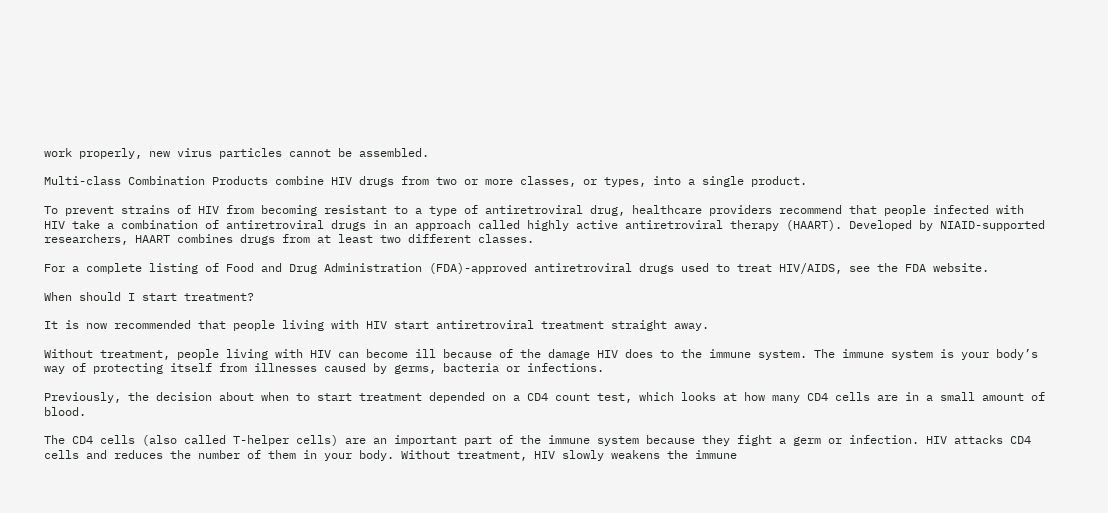work properly, new virus particles cannot be assembled.

Multi-class Combination Products combine HIV drugs from two or more classes, or types, into a single product.

To prevent strains of HIV from becoming resistant to a type of antiretroviral drug, healthcare providers recommend that people infected with HIV take a combination of antiretroviral drugs in an approach called highly active antiretroviral therapy (HAART). Developed by NIAID-supported researchers, HAART combines drugs from at least two different classes.

For a complete listing of Food and Drug Administration (FDA)-approved antiretroviral drugs used to treat HIV/AIDS, see the FDA website.

When should I start treatment?

It is now recommended that people living with HIV start antiretroviral treatment straight away.

Without treatment, people living with HIV can become ill because of the damage HIV does to the immune system. The immune system is your body’s way of protecting itself from illnesses caused by germs, bacteria or infections.

Previously, the decision about when to start treatment depended on a CD4 count test, which looks at how many CD4 cells are in a small amount of blood.

The CD4 cells (also called T-helper cells) are an important part of the immune system because they fight a germ or infection. HIV attacks CD4 cells and reduces the number of them in your body. Without treatment, HIV slowly weakens the immune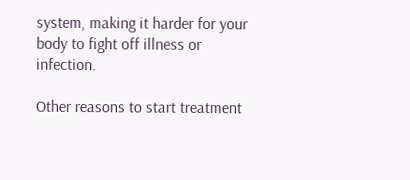system, making it harder for your body to fight off illness or infection.

Other reasons to start treatment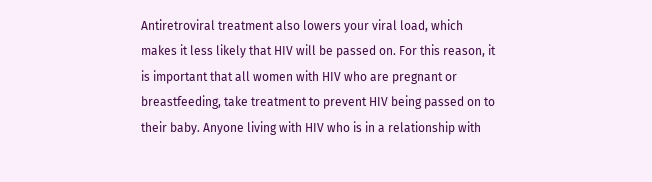Antiretroviral treatment also lowers your viral load, which makes it less likely that HIV will be passed on. For this reason, it is important that all women with HIV who are pregnant or breastfeeding, take treatment to prevent HIV being passed on to their baby. Anyone living with HIV who is in a relationship with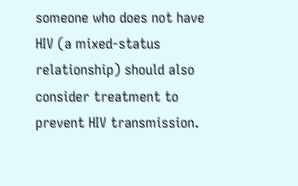someone who does not have HIV (a mixed-status relationship) should also consider treatment to prevent HIV transmission.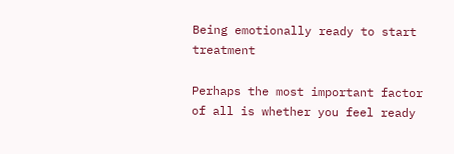Being emotionally ready to start treatment

Perhaps the most important factor of all is whether you feel ready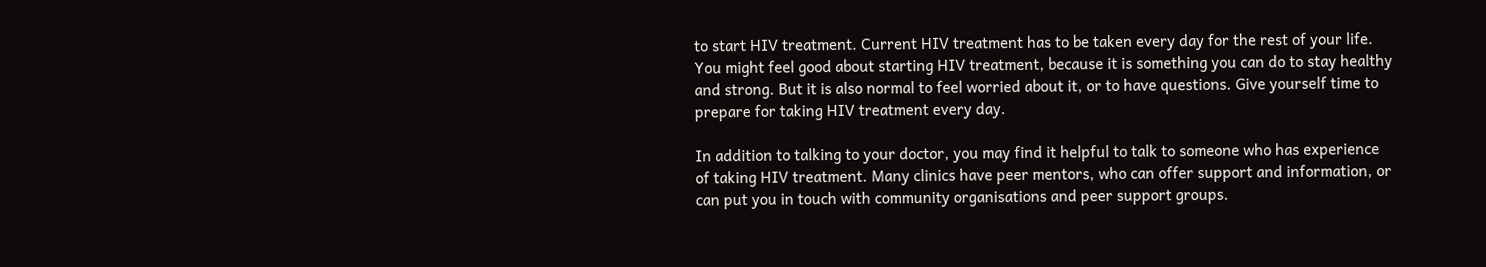to start HIV treatment. Current HIV treatment has to be taken every day for the rest of your life. You might feel good about starting HIV treatment, because it is something you can do to stay healthy and strong. But it is also normal to feel worried about it, or to have questions. Give yourself time to prepare for taking HIV treatment every day.

In addition to talking to your doctor, you may find it helpful to talk to someone who has experience of taking HIV treatment. Many clinics have peer mentors, who can offer support and information, or can put you in touch with community organisations and peer support groups.